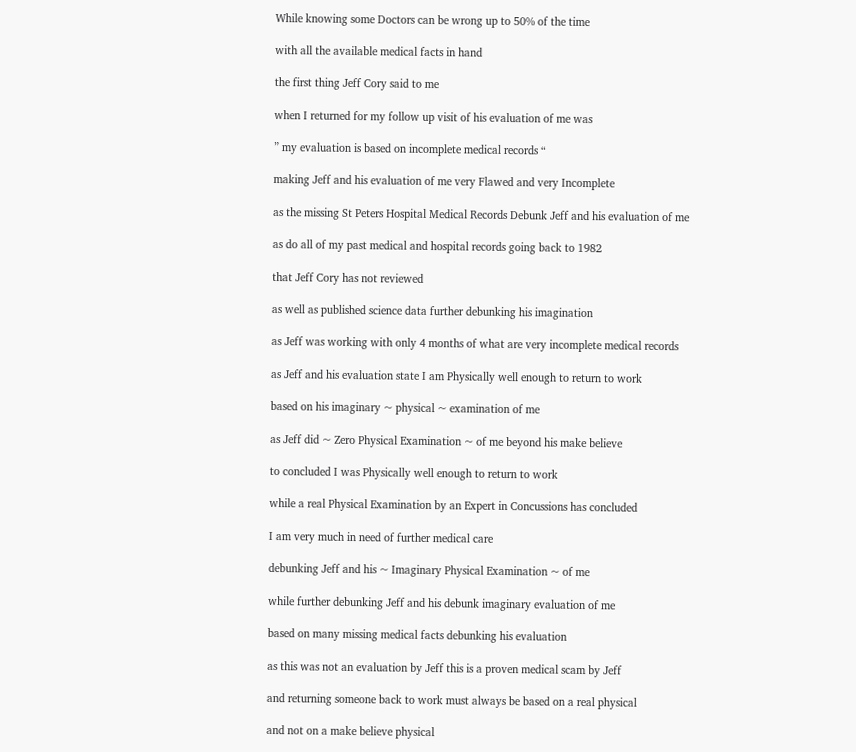While knowing some Doctors can be wrong up to 50% of the time

with all the available medical facts in hand

the first thing Jeff Cory said to me

when I returned for my follow up visit of his evaluation of me was

” my evaluation is based on incomplete medical records “

making Jeff and his evaluation of me very Flawed and very Incomplete

as the missing St Peters Hospital Medical Records Debunk Jeff and his evaluation of me

as do all of my past medical and hospital records going back to 1982

that Jeff Cory has not reviewed

as well as published science data further debunking his imagination

as Jeff was working with only 4 months of what are very incomplete medical records

as Jeff and his evaluation state I am Physically well enough to return to work

based on his imaginary ~ physical ~ examination of me

as Jeff did ~ Zero Physical Examination ~ of me beyond his make believe

to concluded I was Physically well enough to return to work

while a real Physical Examination by an Expert in Concussions has concluded

I am very much in need of further medical care

debunking Jeff and his ~ Imaginary Physical Examination ~ of me

while further debunking Jeff and his debunk imaginary evaluation of me

based on many missing medical facts debunking his evaluation

as this was not an evaluation by Jeff this is a proven medical scam by Jeff

and returning someone back to work must always be based on a real physical

and not on a make believe physical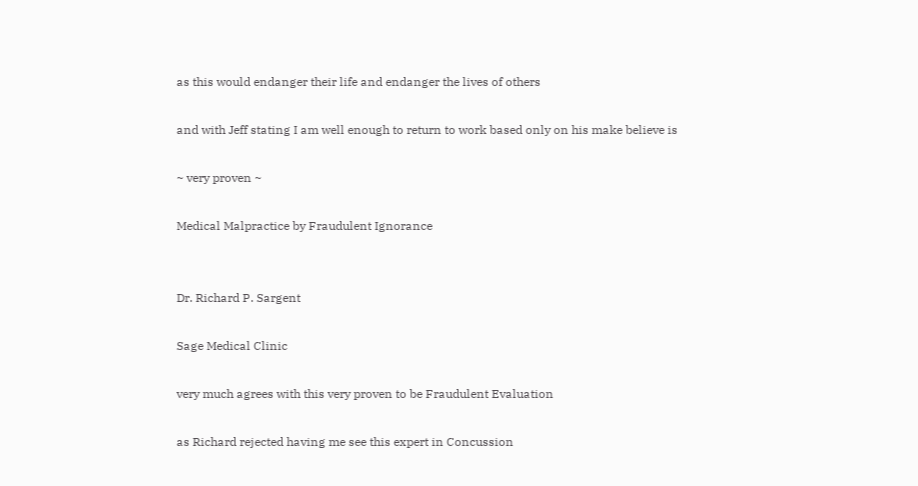as this would endanger their life and endanger the lives of others

and with Jeff stating I am well enough to return to work based only on his make believe is

~ very proven ~

Medical Malpractice by Fraudulent Ignorance


Dr. Richard P. Sargent

Sage Medical Clinic

very much agrees with this very proven to be Fraudulent Evaluation

as Richard rejected having me see this expert in Concussion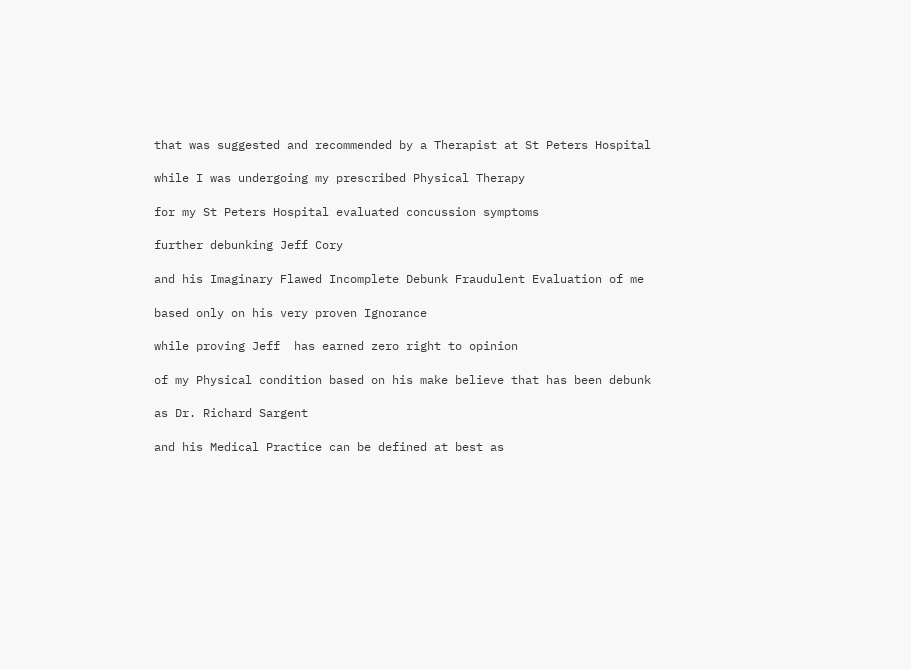that was suggested and recommended by a Therapist at St Peters Hospital

while I was undergoing my prescribed Physical Therapy

for my St Peters Hospital evaluated concussion symptoms

further debunking Jeff Cory

and his Imaginary Flawed Incomplete Debunk Fraudulent Evaluation of me

based only on his very proven Ignorance

while proving Jeff  has earned zero right to opinion

of my Physical condition based on his make believe that has been debunk

as Dr. Richard Sargent

and his Medical Practice can be defined at best as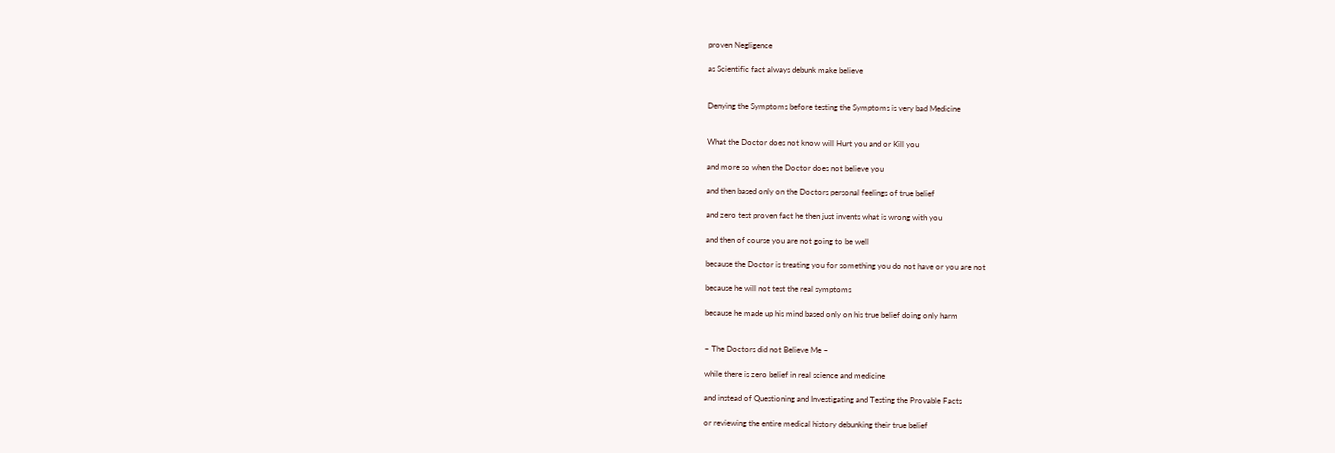proven Negligence

as Scientific fact always debunk make believe


Denying the Symptoms before testing the Symptoms is very bad Medicine


What the Doctor does not know will Hurt you and or Kill you

and more so when the Doctor does not believe you

and then based only on the Doctors personal feelings of true belief

and zero test proven fact he then just invents what is wrong with you

and then of course you are not going to be well

because the Doctor is treating you for something you do not have or you are not

because he will not test the real symptoms

because he made up his mind based only on his true belief doing only harm


~ The Doctors did not Believe Me ~

while there is zero belief in real science and medicine

and instead of Questioning and Investigating and Testing the Provable Facts

or reviewing the entire medical history debunking their true belief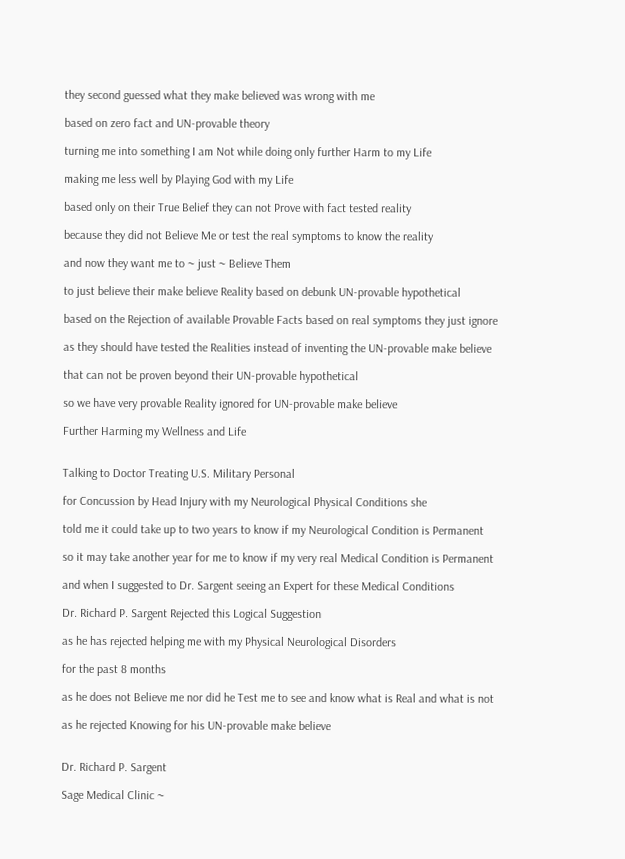they second guessed what they make believed was wrong with me

based on zero fact and UN-provable theory

turning me into something I am Not while doing only further Harm to my Life

making me less well by Playing God with my Life

based only on their True Belief they can not Prove with fact tested reality

because they did not Believe Me or test the real symptoms to know the reality

and now they want me to ~ just ~ Believe Them

to just believe their make believe Reality based on debunk UN-provable hypothetical

based on the Rejection of available Provable Facts based on real symptoms they just ignore

as they should have tested the Realities instead of inventing the UN-provable make believe

that can not be proven beyond their UN-provable hypothetical

so we have very provable Reality ignored for UN-provable make believe

Further Harming my Wellness and Life


Talking to Doctor Treating U.S. Military Personal

for Concussion by Head Injury with my Neurological Physical Conditions she

told me it could take up to two years to know if my Neurological Condition is Permanent

so it may take another year for me to know if my very real Medical Condition is Permanent

and when I suggested to Dr. Sargent seeing an Expert for these Medical Conditions

Dr. Richard P. Sargent Rejected this Logical Suggestion

as he has rejected helping me with my Physical Neurological Disorders

for the past 8 months

as he does not Believe me nor did he Test me to see and know what is Real and what is not

as he rejected Knowing for his UN-provable make believe


Dr. Richard P. Sargent

Sage Medical Clinic ~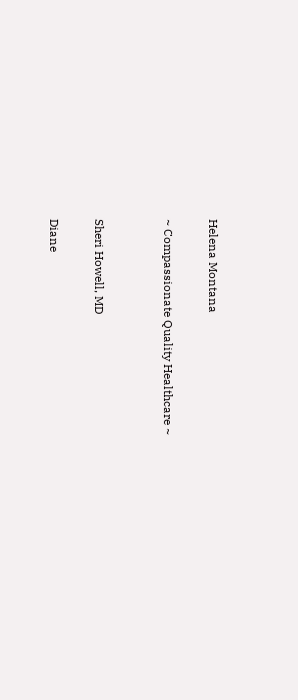Helena Montana

~ Compassionate Quality Healthcare ~


Sheri Howell, MD

Diane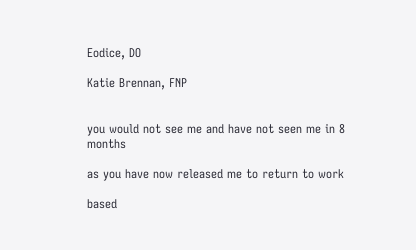Eodice, DO

Katie Brennan, FNP


you would not see me and have not seen me in 8 months

as you have now released me to return to work

based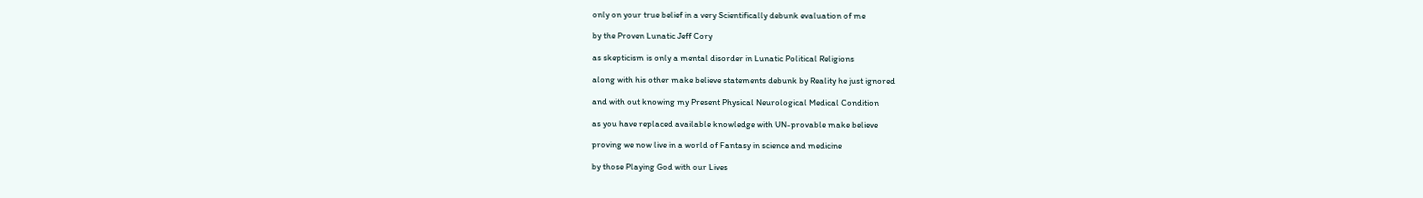only on your true belief in a very Scientifically debunk evaluation of me

by the Proven Lunatic Jeff Cory

as skepticism is only a mental disorder in Lunatic Political Religions

along with his other make believe statements debunk by Reality he just ignored

and with out knowing my Present Physical Neurological Medical Condition

as you have replaced available knowledge with UN-provable make believe

proving we now live in a world of Fantasy in science and medicine

by those Playing God with our Lives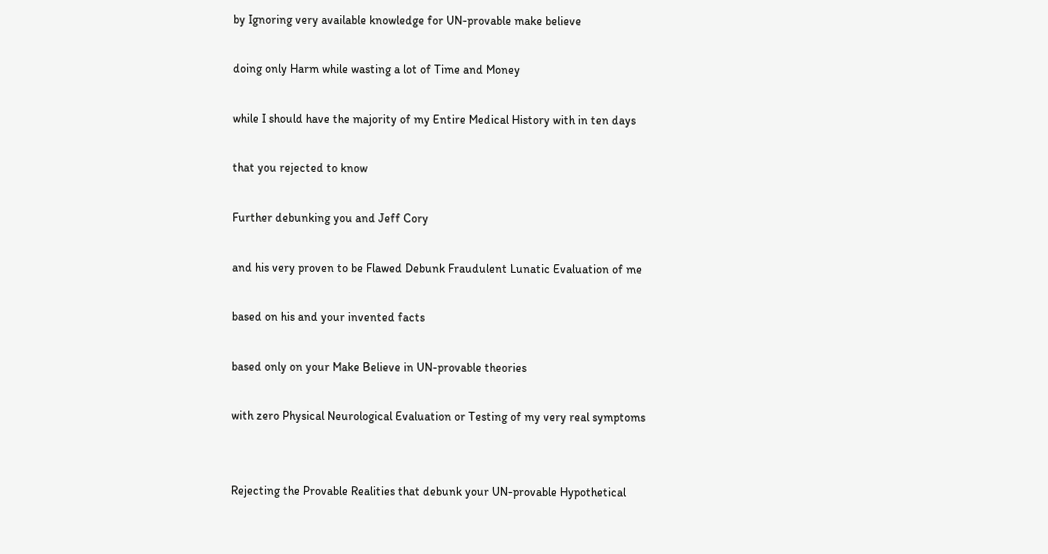by Ignoring very available knowledge for UN-provable make believe

doing only Harm while wasting a lot of Time and Money

while I should have the majority of my Entire Medical History with in ten days

that you rejected to know

Further debunking you and Jeff Cory

and his very proven to be Flawed Debunk Fraudulent Lunatic Evaluation of me

based on his and your invented facts

based only on your Make Believe in UN-provable theories

with zero Physical Neurological Evaluation or Testing of my very real symptoms


Rejecting the Provable Realities that debunk your UN-provable Hypothetical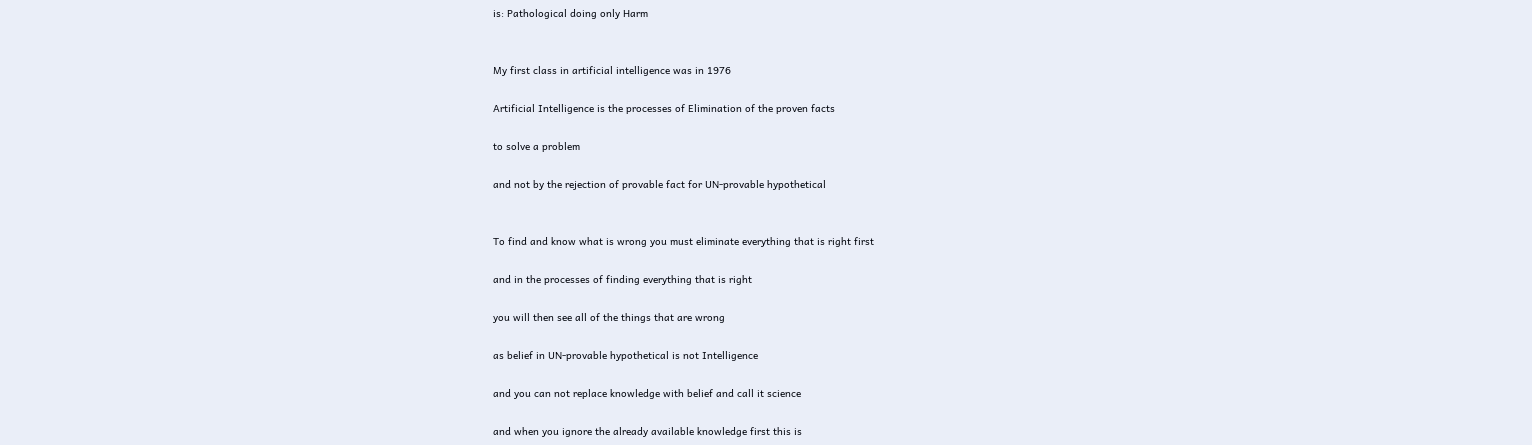is: Pathological doing only Harm


My first class in artificial intelligence was in 1976

Artificial Intelligence is the processes of Elimination of the proven facts

to solve a problem

and not by the rejection of provable fact for UN-provable hypothetical


To find and know what is wrong you must eliminate everything that is right first

and in the processes of finding everything that is right

you will then see all of the things that are wrong

as belief in UN-provable hypothetical is not Intelligence

and you can not replace knowledge with belief and call it science

and when you ignore the already available knowledge first this is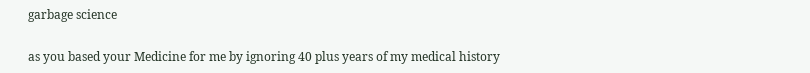garbage science

as you based your Medicine for me by ignoring 40 plus years of my medical history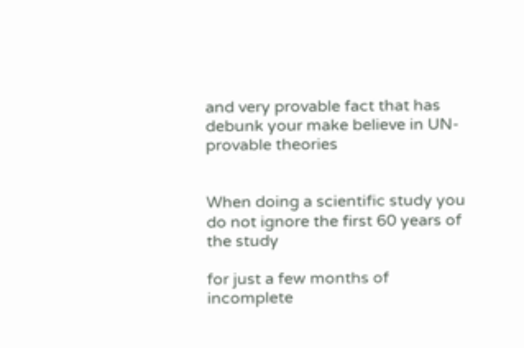and very provable fact that has debunk your make believe in UN-provable theories


When doing a scientific study you do not ignore the first 60 years of the study

for just a few months of incomplete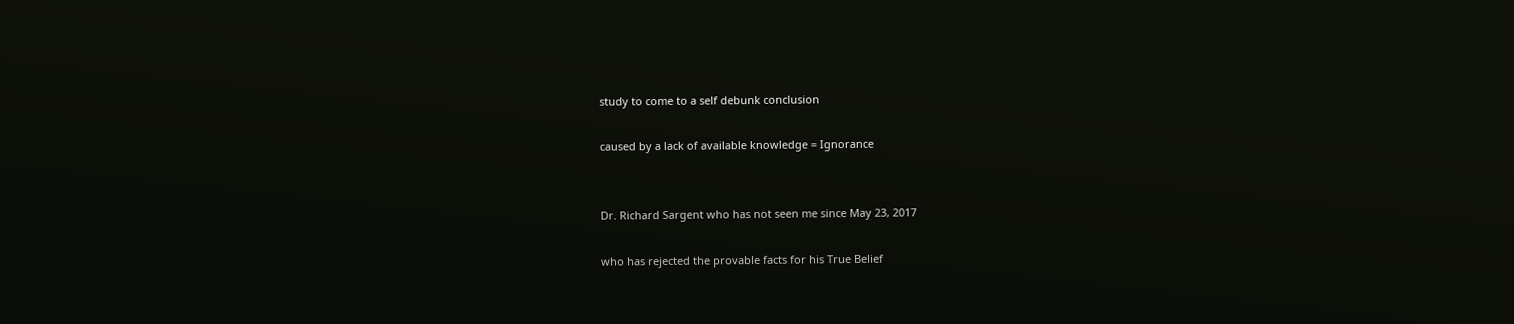study to come to a self debunk conclusion

caused by a lack of available knowledge = Ignorance


Dr. Richard Sargent who has not seen me since May 23, 2017

who has rejected the provable facts for his True Belief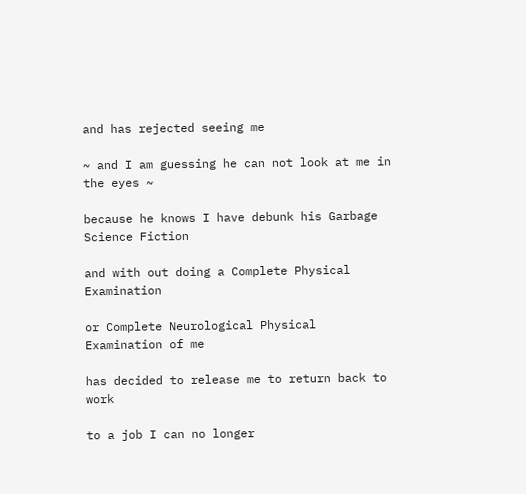and has rejected seeing me

~ and I am guessing he can not look at me in the eyes ~

because he knows I have debunk his Garbage Science Fiction

and with out doing a Complete Physical Examination

or Complete Neurological Physical Examination of me

has decided to release me to return back to work

to a job I can no longer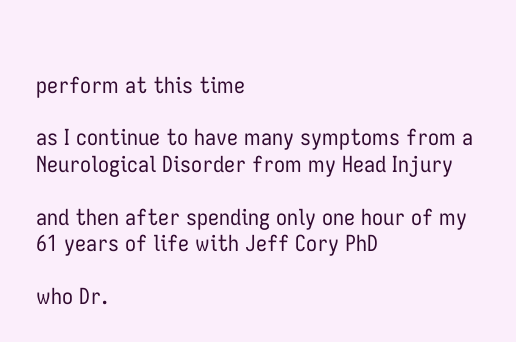perform at this time

as I continue to have many symptoms from a Neurological Disorder from my Head Injury

and then after spending only one hour of my 61 years of life with Jeff Cory PhD

who Dr.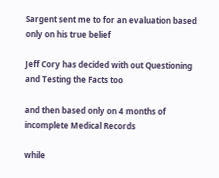Sargent sent me to for an evaluation based only on his true belief

Jeff Cory has decided with out Questioning and Testing the Facts too

and then based only on 4 months of incomplete Medical Records

while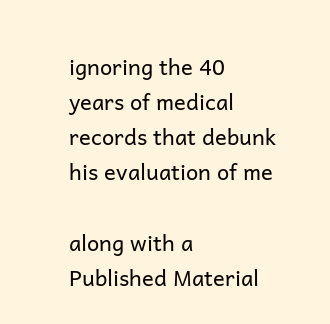ignoring the 40 years of medical records that debunk his evaluation of me

along with a Published Material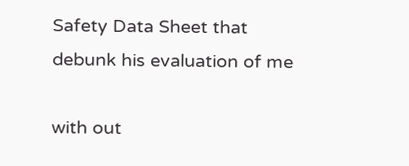Safety Data Sheet that debunk his evaluation of me

with out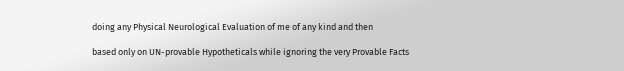doing any Physical Neurological Evaluation of me of any kind and then

based only on UN-provable Hypotheticals while ignoring the very Provable Facts